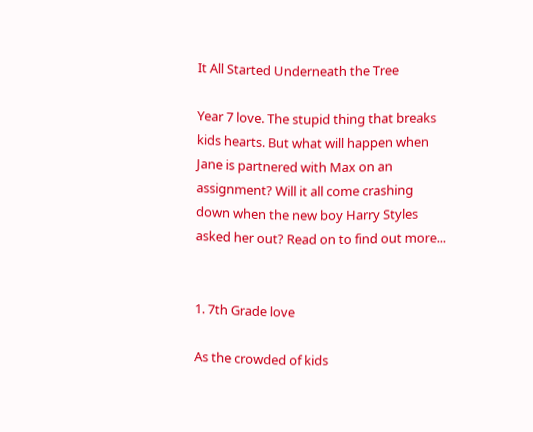It All Started Underneath the Tree

Year 7 love. The stupid thing that breaks kids hearts. But what will happen when Jane is partnered with Max on an assignment? Will it all come crashing down when the new boy Harry Styles asked her out? Read on to find out more...


1. 7th Grade love

As the crowded of kids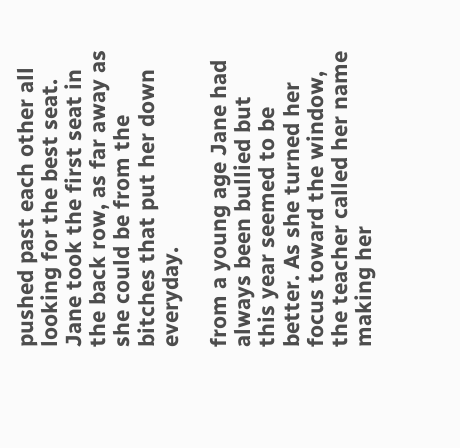pushed past each other all looking for the best seat. Jane took the first seat in the back row, as far away as she could be from the bitches that put her down everyday.

from a young age Jane had always been bullied but this year seemed to be better. As she turned her focus toward the window, the teacher called her name making her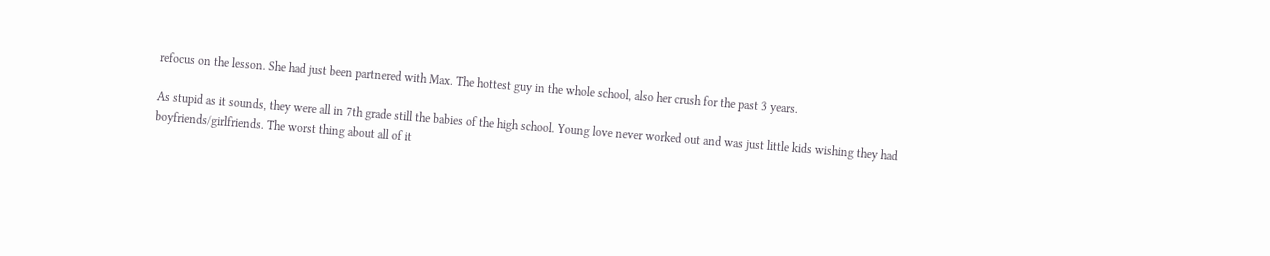refocus on the lesson. She had just been partnered with Max. The hottest guy in the whole school, also her crush for the past 3 years.

As stupid as it sounds, they were all in 7th grade still the babies of the high school. Young love never worked out and was just little kids wishing they had boyfriends/girlfriends. The worst thing about all of it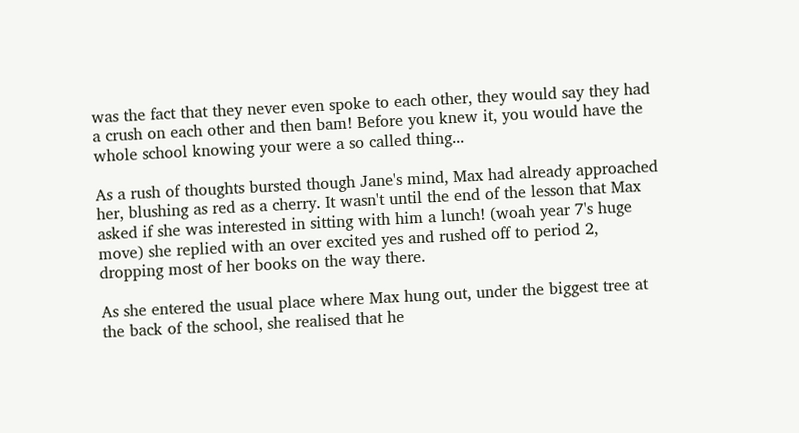was the fact that they never even spoke to each other, they would say they had a crush on each other and then bam! Before you knew it, you would have the whole school knowing your were a so called thing...

As a rush of thoughts bursted though Jane's mind, Max had already approached her, blushing as red as a cherry. It wasn't until the end of the lesson that Max asked if she was interested in sitting with him a lunch! (woah year 7's huge move) she replied with an over excited yes and rushed off to period 2, dropping most of her books on the way there.

As she entered the usual place where Max hung out, under the biggest tree at the back of the school, she realised that he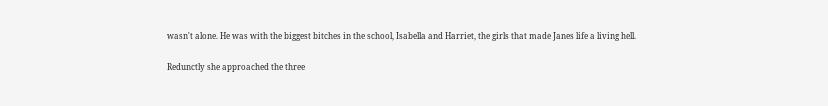wasn't alone. He was with the biggest bitches in the school, Isabella and Harriet, the girls that made Janes life a living hell.

Redunctly she approached the three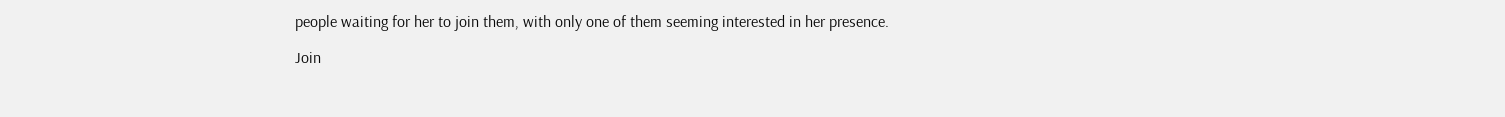people waiting for her to join them, with only one of them seeming interested in her presence.

Join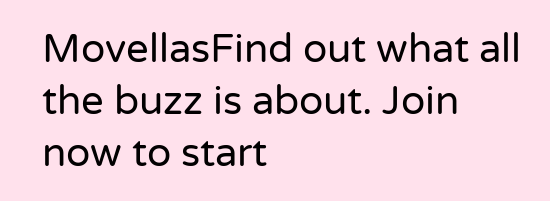MovellasFind out what all the buzz is about. Join now to start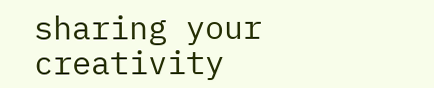sharing your creativity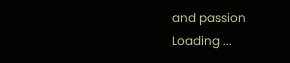and passion
Loading ...